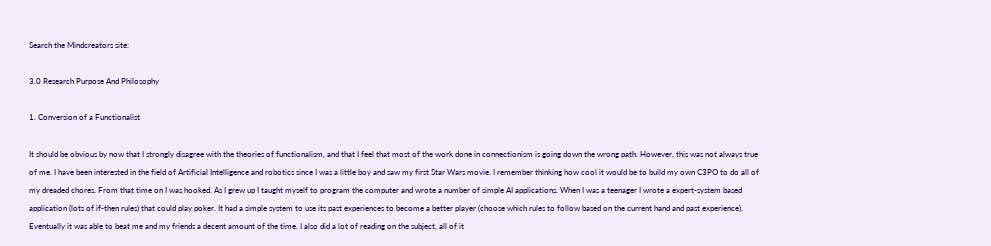Search the Mindcreators site:

3.0 Research Purpose And Philosophy

1. Conversion of a Functionalist

It should be obvious by now that I strongly disagree with the theories of functionalism, and that I feel that most of the work done in connectionism is going down the wrong path. However, this was not always true of me. I have been interested in the field of Artificial Intelligence and robotics since I was a little boy and saw my first Star Wars movie. I remember thinking how cool it would be to build my own C3PO to do all of my dreaded chores. From that time on I was hooked. As I grew up I taught myself to program the computer and wrote a number of simple AI applications. When I was a teenager I wrote a expert-system based application (lots of if-then rules) that could play poker. It had a simple system to use its past experiences to become a better player (choose which rules to follow based on the current hand and past experience). Eventually it was able to beat me and my friends a decent amount of the time. I also did a lot of reading on the subject, all of it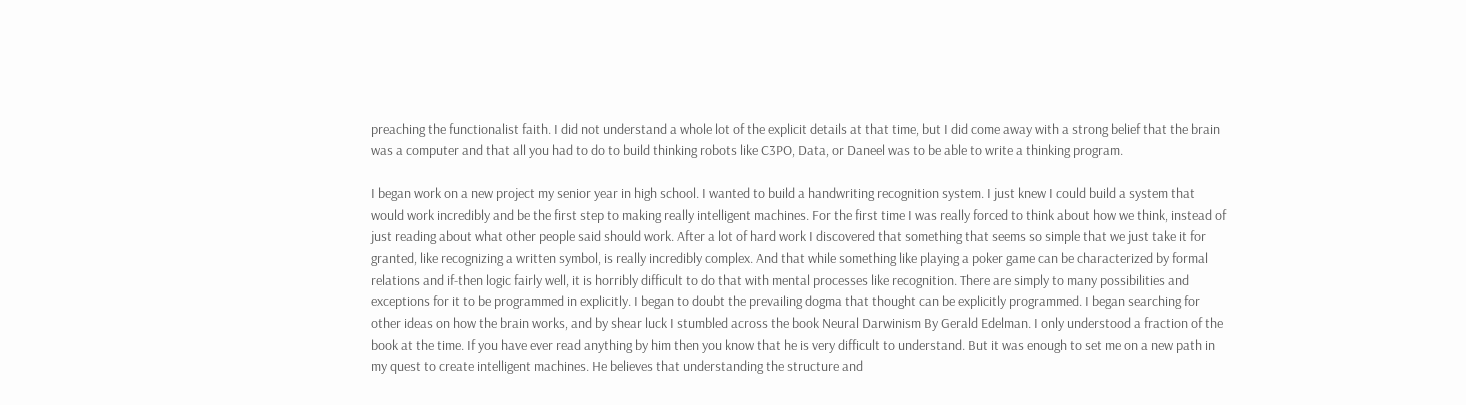preaching the functionalist faith. I did not understand a whole lot of the explicit details at that time, but I did come away with a strong belief that the brain was a computer and that all you had to do to build thinking robots like C3PO, Data, or Daneel was to be able to write a thinking program.

I began work on a new project my senior year in high school. I wanted to build a handwriting recognition system. I just knew I could build a system that would work incredibly and be the first step to making really intelligent machines. For the first time I was really forced to think about how we think, instead of just reading about what other people said should work. After a lot of hard work I discovered that something that seems so simple that we just take it for granted, like recognizing a written symbol, is really incredibly complex. And that while something like playing a poker game can be characterized by formal relations and if-then logic fairly well, it is horribly difficult to do that with mental processes like recognition. There are simply to many possibilities and exceptions for it to be programmed in explicitly. I began to doubt the prevailing dogma that thought can be explicitly programmed. I began searching for other ideas on how the brain works, and by shear luck I stumbled across the book Neural Darwinism By Gerald Edelman. I only understood a fraction of the book at the time. If you have ever read anything by him then you know that he is very difficult to understand. But it was enough to set me on a new path in my quest to create intelligent machines. He believes that understanding the structure and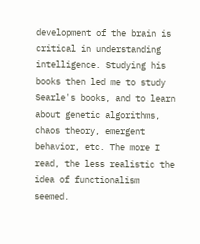development of the brain is critical in understanding intelligence. Studying his books then led me to study Searle's books, and to learn about genetic algorithms, chaos theory, emergent behavior, etc. The more I read, the less realistic the idea of functionalism seemed.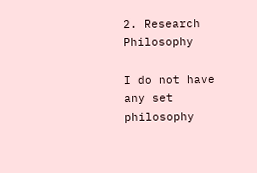2. Research Philosophy

I do not have any set philosophy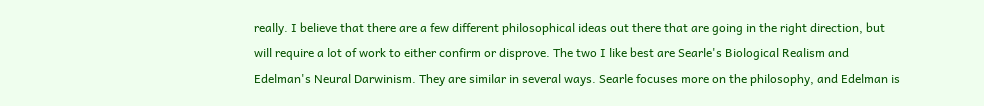really. I believe that there are a few different philosophical ideas out there that are going in the right direction, but will require a lot of work to either confirm or disprove. The two I like best are Searle's Biological Realism and Edelman's Neural Darwinism. They are similar in several ways. Searle focuses more on the philosophy, and Edelman is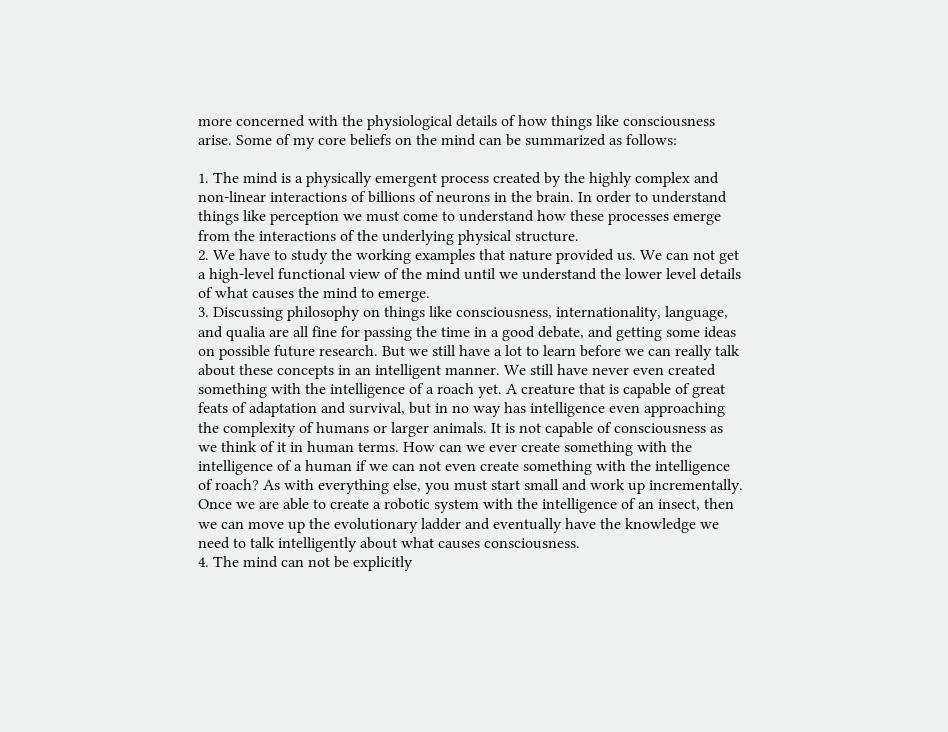more concerned with the physiological details of how things like consciousness arise. Some of my core beliefs on the mind can be summarized as follows:

1. The mind is a physically emergent process created by the highly complex and non-linear interactions of billions of neurons in the brain. In order to understand things like perception we must come to understand how these processes emerge from the interactions of the underlying physical structure.
2. We have to study the working examples that nature provided us. We can not get a high-level functional view of the mind until we understand the lower level details of what causes the mind to emerge.
3. Discussing philosophy on things like consciousness, internationality, language, and qualia are all fine for passing the time in a good debate, and getting some ideas on possible future research. But we still have a lot to learn before we can really talk about these concepts in an intelligent manner. We still have never even created something with the intelligence of a roach yet. A creature that is capable of great feats of adaptation and survival, but in no way has intelligence even approaching the complexity of humans or larger animals. It is not capable of consciousness as we think of it in human terms. How can we ever create something with the intelligence of a human if we can not even create something with the intelligence of roach? As with everything else, you must start small and work up incrementally. Once we are able to create a robotic system with the intelligence of an insect, then we can move up the evolutionary ladder and eventually have the knowledge we need to talk intelligently about what causes consciousness.
4. The mind can not be explicitly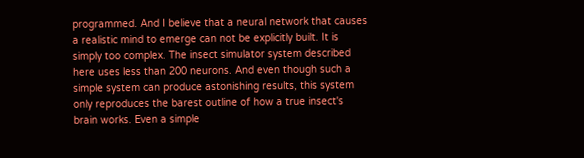programmed. And I believe that a neural network that causes a realistic mind to emerge can not be explicitly built. It is simply too complex. The insect simulator system described here uses less than 200 neurons. And even though such a simple system can produce astonishing results, this system only reproduces the barest outline of how a true insect's brain works. Even a simple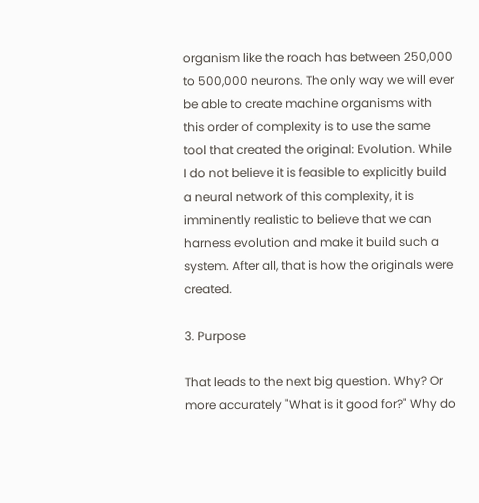organism like the roach has between 250,000 to 500,000 neurons. The only way we will ever be able to create machine organisms with this order of complexity is to use the same tool that created the original: Evolution. While I do not believe it is feasible to explicitly build a neural network of this complexity, it is imminently realistic to believe that we can harness evolution and make it build such a system. After all, that is how the originals were created.

3. Purpose

That leads to the next big question. Why? Or more accurately "What is it good for?" Why do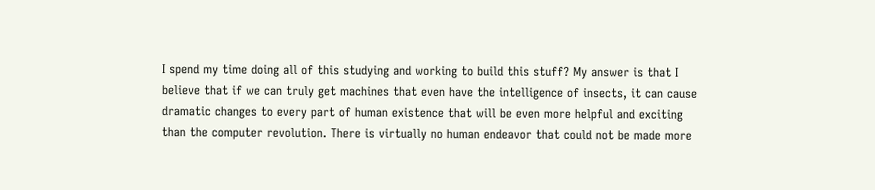I spend my time doing all of this studying and working to build this stuff? My answer is that I believe that if we can truly get machines that even have the intelligence of insects, it can cause dramatic changes to every part of human existence that will be even more helpful and exciting than the computer revolution. There is virtually no human endeavor that could not be made more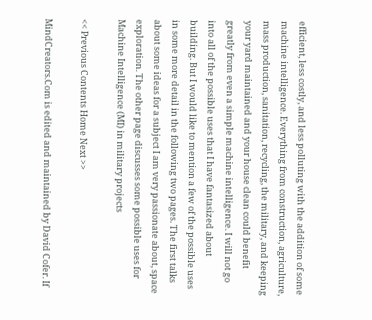efficient, less costly, and less polluting with the addition of some machine intelligence. Everything from construction, agriculture, mass production, sanitation, recycling, the military, and keeping your yard maintained and your house clean could benefit greatly from even a simple machine intelligence. I will not go into all of the possible uses that I have fantasized about building. But I would like to mention a few of the possible uses in some more detail in the following two pages. The first talks about some ideas for a subject I am very passionate about, space exploration. The other page discusses some possible uses for Machine Intelligence (MI) in military projects

<< Previous Contents Home Next >>

MindCreators.Com is edited and maintained by David Cofer. If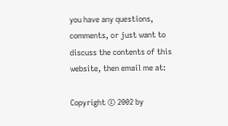you have any questions, comments, or just want to discuss the contents of this website, then email me at:

Copyright © 2002 by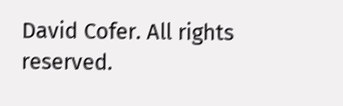David Cofer. All rights reserved.